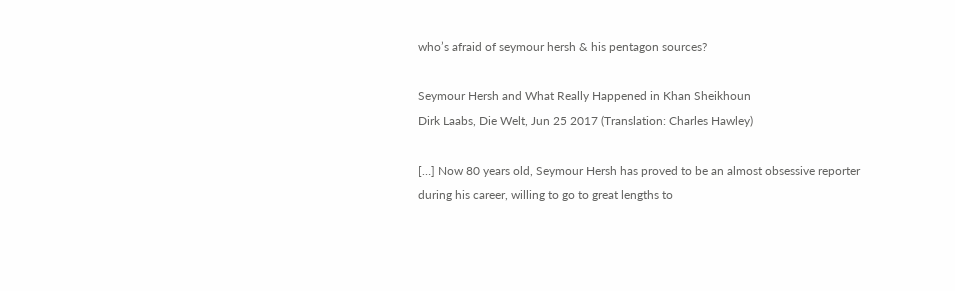who’s afraid of seymour hersh & his pentagon sources?

Seymour Hersh and What Really Happened in Khan Sheikhoun
Dirk Laabs, Die Welt, Jun 25 2017 (Translation: Charles Hawley)

[…] Now 80 years old, Seymour Hersh has proved to be an almost obsessive reporter during his career, willing to go to great lengths to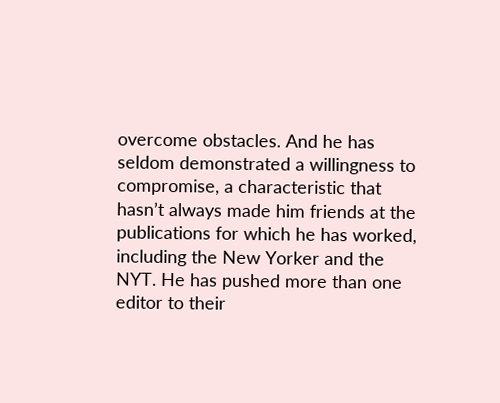overcome obstacles. And he has seldom demonstrated a willingness to compromise, a characteristic that hasn’t always made him friends at the publications for which he has worked, including the New Yorker and the NYT. He has pushed more than one editor to their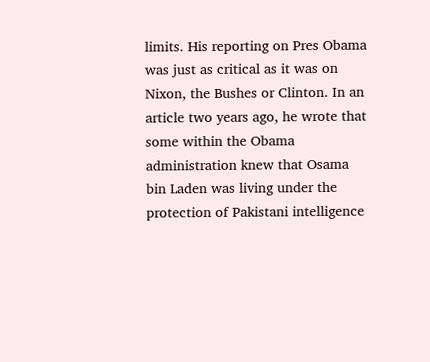limits. His reporting on Pres Obama was just as critical as it was on Nixon, the Bushes or Clinton. In an article two years ago, he wrote that some within the Obama administration knew that Osama bin Laden was living under the protection of Pakistani intelligence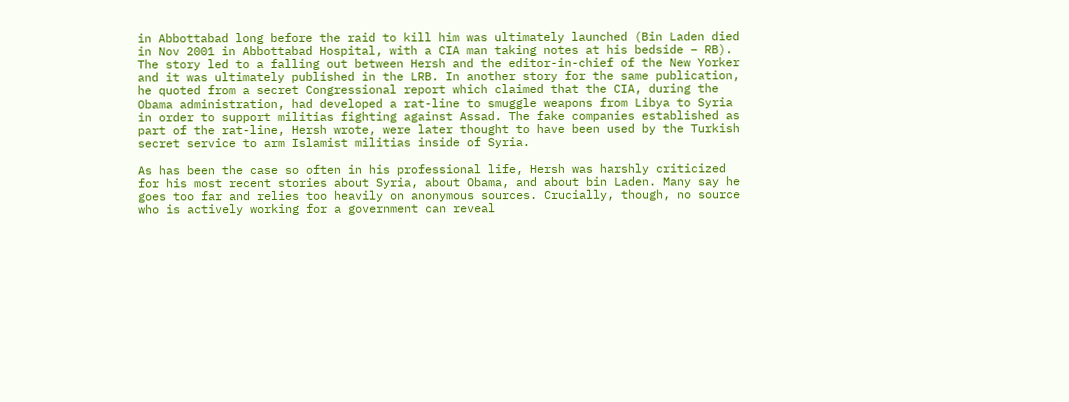in Abbottabad long before the raid to kill him was ultimately launched (Bin Laden died in Nov 2001 in Abbottabad Hospital, with a CIA man taking notes at his bedside – RB). The story led to a falling out between Hersh and the editor-in-chief of the New Yorker and it was ultimately published in the LRB. In another story for the same publication, he quoted from a secret Congressional report which claimed that the CIA, during the Obama administration, had developed a rat-line to smuggle weapons from Libya to Syria in order to support militias fighting against Assad. The fake companies established as part of the rat-line, Hersh wrote, were later thought to have been used by the Turkish secret service to arm Islamist militias inside of Syria.

As has been the case so often in his professional life, Hersh was harshly criticized for his most recent stories about Syria, about Obama, and about bin Laden. Many say he goes too far and relies too heavily on anonymous sources. Crucially, though, no source who is actively working for a government can reveal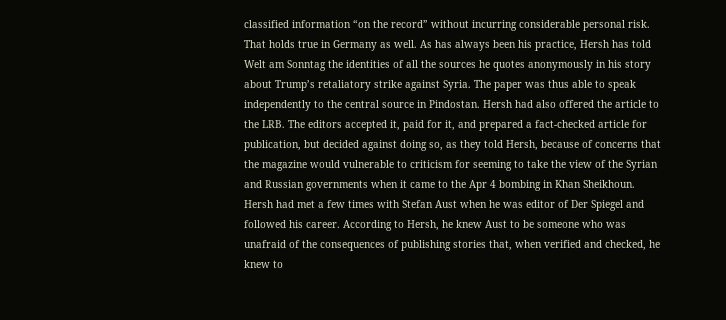classified information “on the record” without incurring considerable personal risk. That holds true in Germany as well. As has always been his practice, Hersh has told Welt am Sonntag the identities of all the sources he quotes anonymously in his story about Trump’s retaliatory strike against Syria. The paper was thus able to speak independently to the central source in Pindostan. Hersh had also offered the article to the LRB. The editors accepted it, paid for it, and prepared a fact-checked article for publication, but decided against doing so, as they told Hersh, because of concerns that the magazine would vulnerable to criticism for seeming to take the view of the Syrian and Russian governments when it came to the Apr 4 bombing in Khan Sheikhoun. Hersh had met a few times with Stefan Aust when he was editor of Der Spiegel and followed his career. According to Hersh, he knew Aust to be someone who was unafraid of the consequences of publishing stories that, when verified and checked, he knew to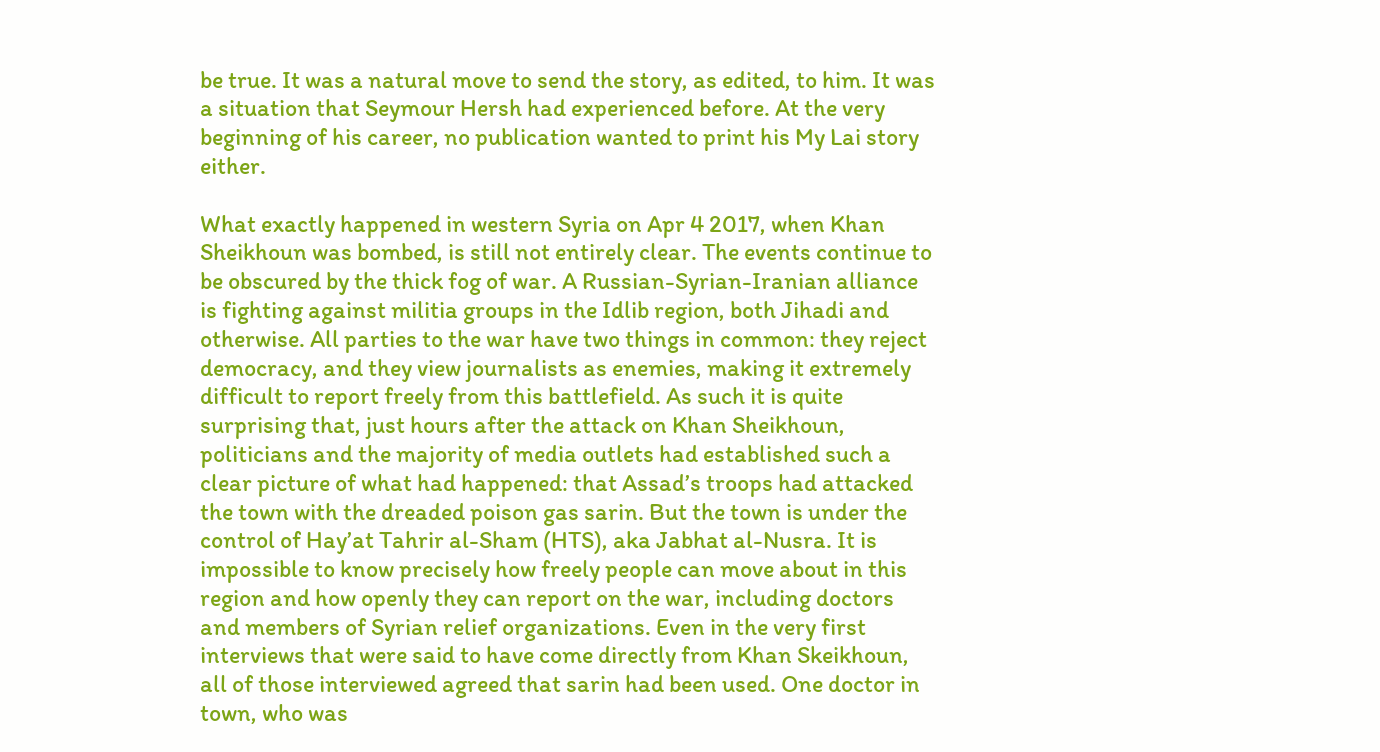be true. It was a natural move to send the story, as edited, to him. It was a situation that Seymour Hersh had experienced before. At the very beginning of his career, no publication wanted to print his My Lai story either.

What exactly happened in western Syria on Apr 4 2017, when Khan Sheikhoun was bombed, is still not entirely clear. The events continue to be obscured by the thick fog of war. A Russian-Syrian-Iranian alliance is fighting against militia groups in the Idlib region, both Jihadi and otherwise. All parties to the war have two things in common: they reject democracy, and they view journalists as enemies, making it extremely difficult to report freely from this battlefield. As such it is quite surprising that, just hours after the attack on Khan Sheikhoun, politicians and the majority of media outlets had established such a clear picture of what had happened: that Assad’s troops had attacked the town with the dreaded poison gas sarin. But the town is under the control of Hay’at Tahrir al-Sham (HTS), aka Jabhat al-Nusra. It is impossible to know precisely how freely people can move about in this region and how openly they can report on the war, including doctors and members of Syrian relief organizations. Even in the very first interviews that were said to have come directly from Khan Skeikhoun, all of those interviewed agreed that sarin had been used. One doctor in town, who was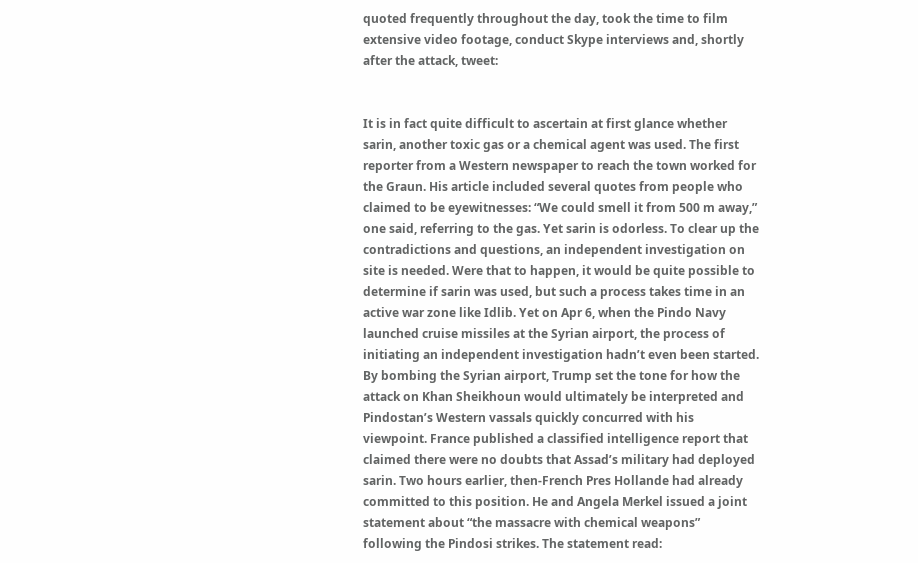quoted frequently throughout the day, took the time to film extensive video footage, conduct Skype interviews and, shortly after the attack, tweet:


It is in fact quite difficult to ascertain at first glance whether sarin, another toxic gas or a chemical agent was used. The first reporter from a Western newspaper to reach the town worked for the Graun. His article included several quotes from people who claimed to be eyewitnesses: “We could smell it from 500 m away,” one said, referring to the gas. Yet sarin is odorless. To clear up the contradictions and questions, an independent investigation on site is needed. Were that to happen, it would be quite possible to determine if sarin was used, but such a process takes time in an active war zone like Idlib. Yet on Apr 6, when the Pindo Navy launched cruise missiles at the Syrian airport, the process of initiating an independent investigation hadn’t even been started. By bombing the Syrian airport, Trump set the tone for how the attack on Khan Sheikhoun would ultimately be interpreted and Pindostan’s Western vassals quickly concurred with his viewpoint. France published a classified intelligence report that claimed there were no doubts that Assad’s military had deployed sarin. Two hours earlier, then-French Pres Hollande had already committed to this position. He and Angela Merkel issued a joint statement about “the massacre with chemical weapons” following the Pindosi strikes. The statement read: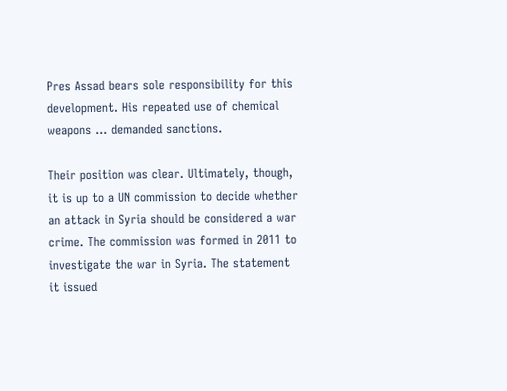Pres Assad bears sole responsibility for this development. His repeated use of chemical weapons … demanded sanctions.

Their position was clear. Ultimately, though, it is up to a UN commission to decide whether an attack in Syria should be considered a war crime. The commission was formed in 2011 to investigate the war in Syria. The statement it issued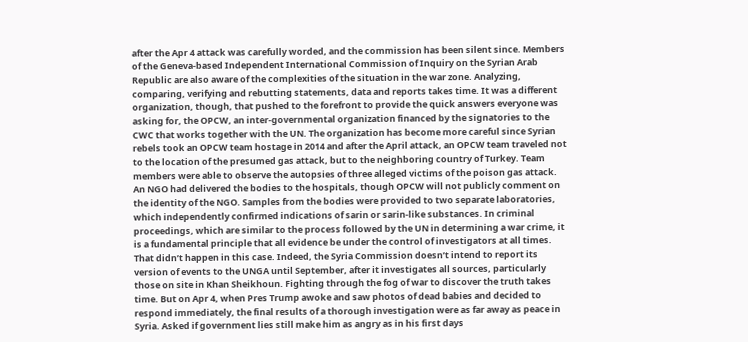after the Apr 4 attack was carefully worded, and the commission has been silent since. Members of the Geneva-based Independent International Commission of Inquiry on the Syrian Arab Republic are also aware of the complexities of the situation in the war zone. Analyzing, comparing, verifying and rebutting statements, data and reports takes time. It was a different organization, though, that pushed to the forefront to provide the quick answers everyone was asking for, the OPCW, an inter-governmental organization financed by the signatories to the CWC that works together with the UN. The organization has become more careful since Syrian rebels took an OPCW team hostage in 2014 and after the April attack, an OPCW team traveled not to the location of the presumed gas attack, but to the neighboring country of Turkey. Team members were able to observe the autopsies of three alleged victims of the poison gas attack. An NGO had delivered the bodies to the hospitals, though OPCW will not publicly comment on the identity of the NGO. Samples from the bodies were provided to two separate laboratories, which independently confirmed indications of sarin or sarin-like substances. In criminal proceedings, which are similar to the process followed by the UN in determining a war crime, it is a fundamental principle that all evidence be under the control of investigators at all times. That didn’t happen in this case. Indeed, the Syria Commission doesn’t intend to report its version of events to the UNGA until September, after it investigates all sources, particularly those on site in Khan Sheikhoun. Fighting through the fog of war to discover the truth takes time. But on Apr 4, when Pres Trump awoke and saw photos of dead babies and decided to respond immediately, the final results of a thorough investigation were as far away as peace in Syria. Asked if government lies still make him as angry as in his first days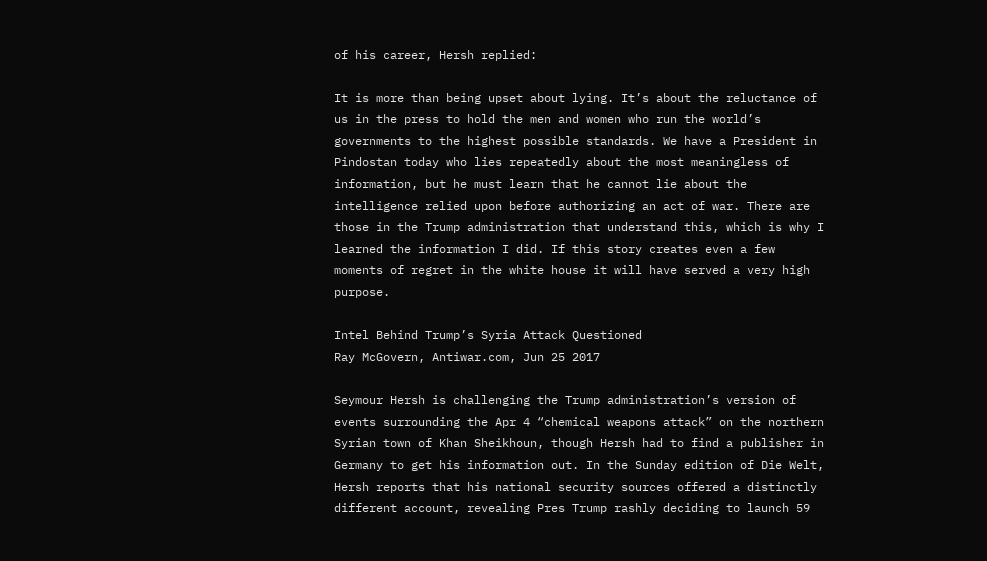of his career, Hersh replied:

It is more than being upset about lying. It’s about the reluctance of us in the press to hold the men and women who run the world’s governments to the highest possible standards. We have a President in Pindostan today who lies repeatedly about the most meaningless of information, but he must learn that he cannot lie about the intelligence relied upon before authorizing an act of war. There are those in the Trump administration that understand this, which is why I learned the information I did. If this story creates even a few moments of regret in the white house it will have served a very high purpose.

Intel Behind Trump’s Syria Attack Questioned
Ray McGovern, Antiwar.com, Jun 25 2017

Seymour Hersh is challenging the Trump administration’s version of events surrounding the Apr 4 “chemical weapons attack” on the northern Syrian town of Khan Sheikhoun, though Hersh had to find a publisher in Germany to get his information out. In the Sunday edition of Die Welt, Hersh reports that his national security sources offered a distinctly different account, revealing Pres Trump rashly deciding to launch 59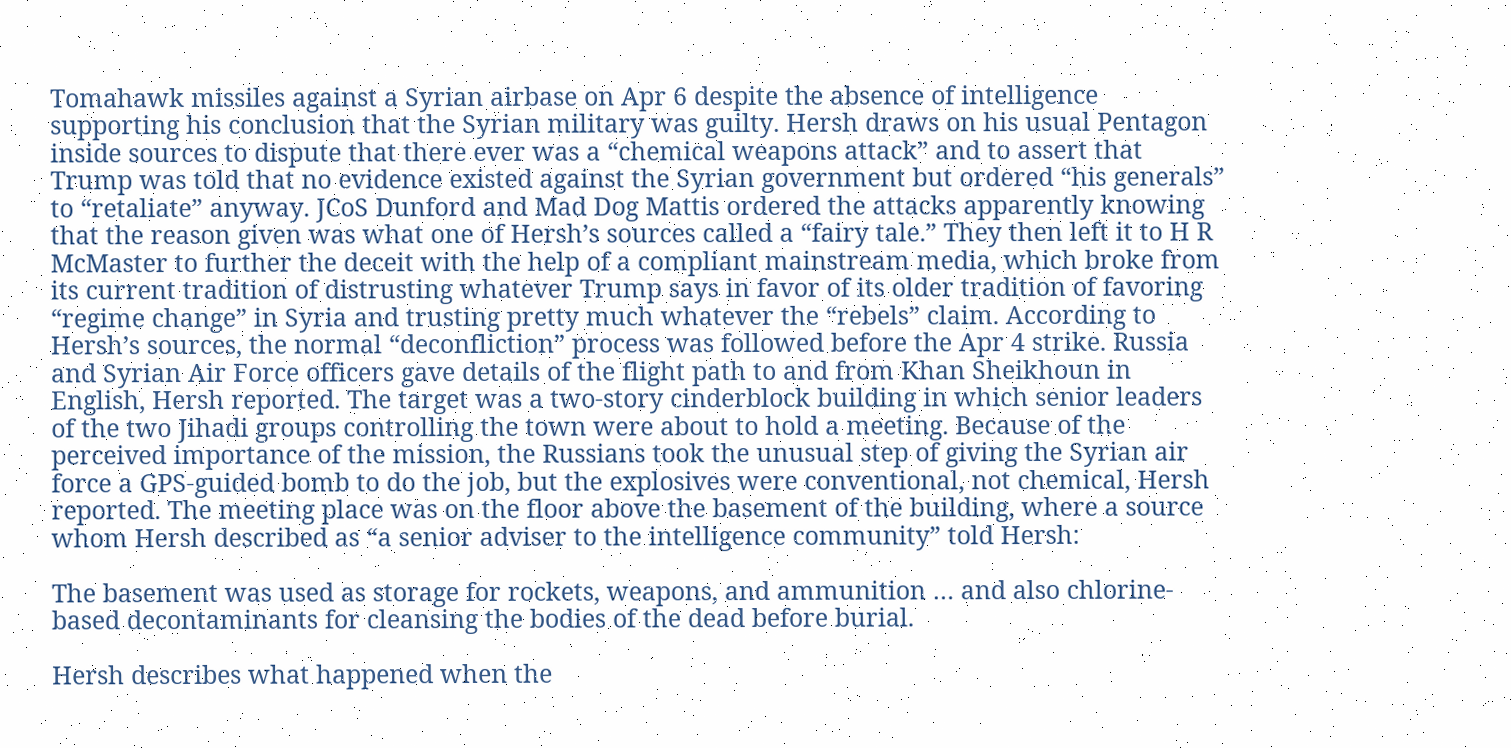Tomahawk missiles against a Syrian airbase on Apr 6 despite the absence of intelligence supporting his conclusion that the Syrian military was guilty. Hersh draws on his usual Pentagon inside sources to dispute that there ever was a “chemical weapons attack” and to assert that Trump was told that no evidence existed against the Syrian government but ordered “his generals” to “retaliate” anyway. JCoS Dunford and Mad Dog Mattis ordered the attacks apparently knowing that the reason given was what one of Hersh’s sources called a “fairy tale.” They then left it to H R McMaster to further the deceit with the help of a compliant mainstream media, which broke from its current tradition of distrusting whatever Trump says in favor of its older tradition of favoring “regime change” in Syria and trusting pretty much whatever the “rebels” claim. According to Hersh’s sources, the normal “deconfliction” process was followed before the Apr 4 strike. Russia and Syrian Air Force officers gave details of the flight path to and from Khan Sheikhoun in English, Hersh reported. The target was a two-story cinderblock building in which senior leaders of the two Jihadi groups controlling the town were about to hold a meeting. Because of the perceived importance of the mission, the Russians took the unusual step of giving the Syrian air force a GPS-guided bomb to do the job, but the explosives were conventional, not chemical, Hersh reported. The meeting place was on the floor above the basement of the building, where a source whom Hersh described as “a senior adviser to the intelligence community” told Hersh:

The basement was used as storage for rockets, weapons, and ammunition … and also chlorine-based decontaminants for cleansing the bodies of the dead before burial.

Hersh describes what happened when the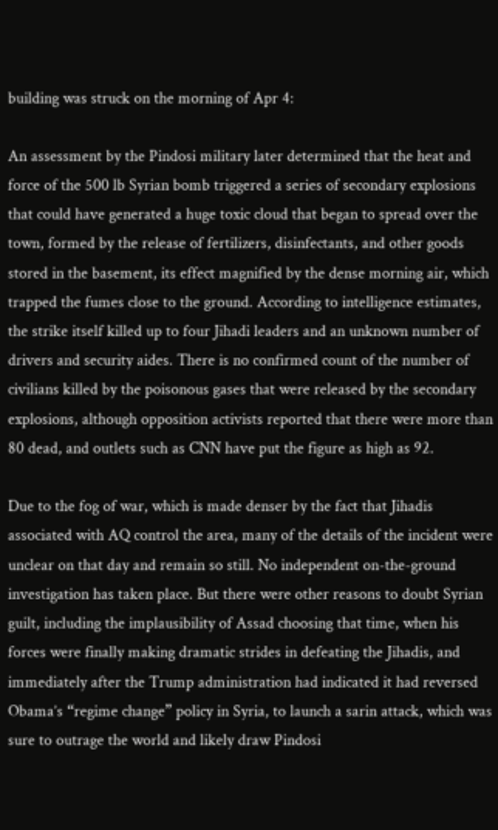building was struck on the morning of Apr 4:

An assessment by the Pindosi military later determined that the heat and force of the 500 lb Syrian bomb triggered a series of secondary explosions that could have generated a huge toxic cloud that began to spread over the town, formed by the release of fertilizers, disinfectants, and other goods stored in the basement, its effect magnified by the dense morning air, which trapped the fumes close to the ground. According to intelligence estimates, the strike itself killed up to four Jihadi leaders and an unknown number of drivers and security aides. There is no confirmed count of the number of civilians killed by the poisonous gases that were released by the secondary explosions, although opposition activists reported that there were more than 80 dead, and outlets such as CNN have put the figure as high as 92.

Due to the fog of war, which is made denser by the fact that Jihadis associated with AQ control the area, many of the details of the incident were unclear on that day and remain so still. No independent on-the-ground investigation has taken place. But there were other reasons to doubt Syrian guilt, including the implausibility of Assad choosing that time, when his forces were finally making dramatic strides in defeating the Jihadis, and immediately after the Trump administration had indicated it had reversed Obama’s “regime change” policy in Syria, to launch a sarin attack, which was sure to outrage the world and likely draw Pindosi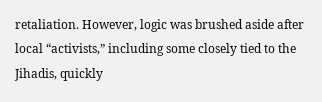retaliation. However, logic was brushed aside after local “activists,” including some closely tied to the Jihadis, quickly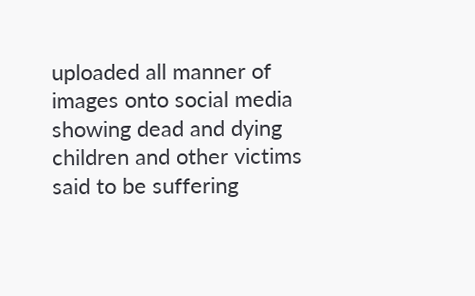uploaded all manner of images onto social media showing dead and dying children and other victims said to be suffering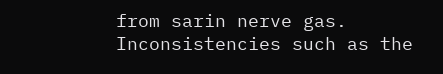from sarin nerve gas. Inconsistencies such as the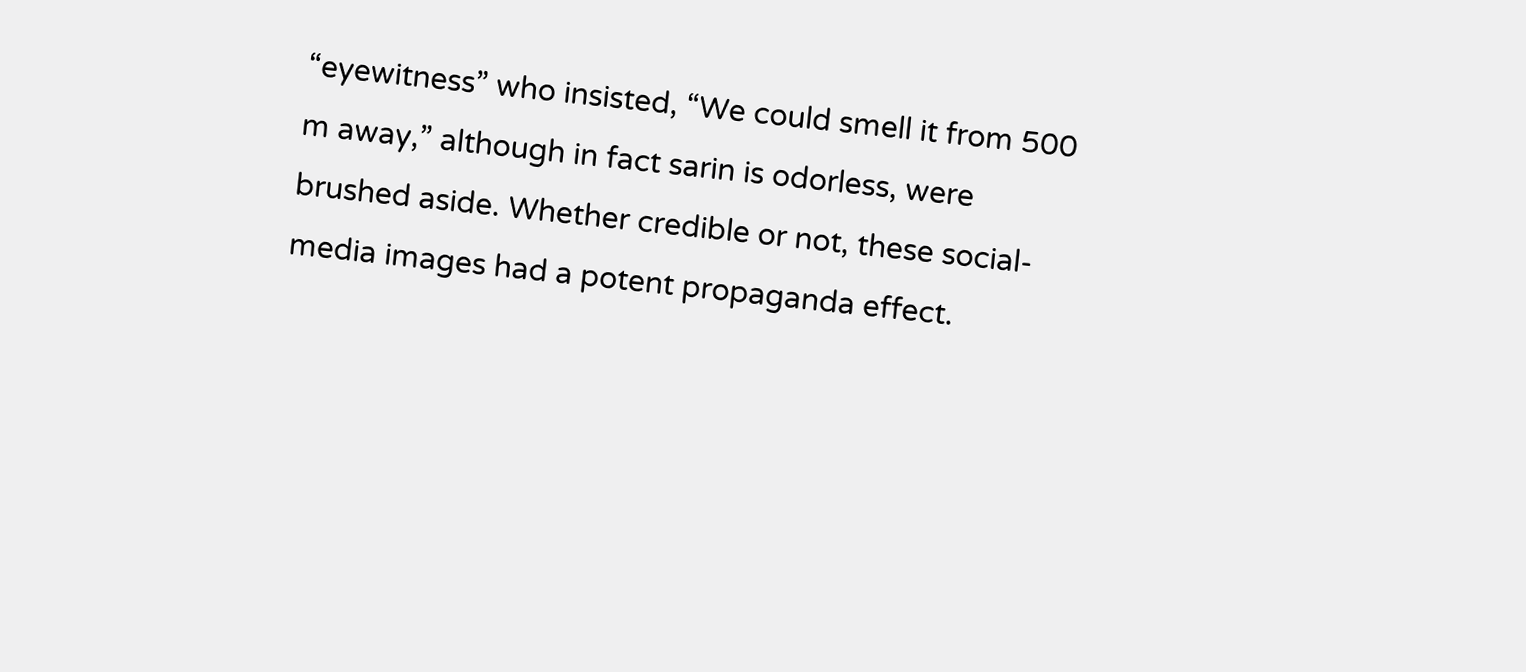“eyewitness” who insisted, “We could smell it from 500 m away,” although in fact sarin is odorless, were brushed aside. Whether credible or not, these social-media images had a potent propaganda effect.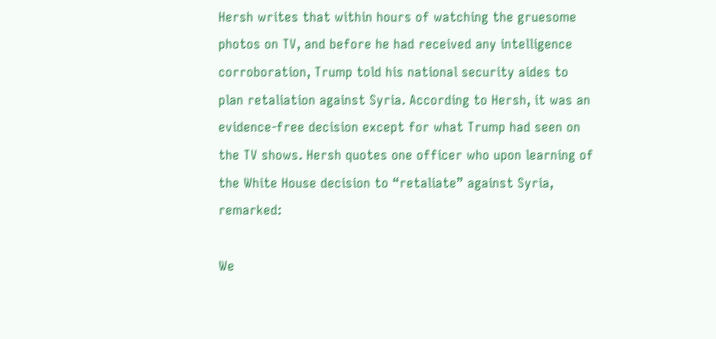Hersh writes that within hours of watching the gruesome photos on TV, and before he had received any intelligence corroboration, Trump told his national security aides to plan retaliation against Syria. According to Hersh, it was an evidence-free decision except for what Trump had seen on the TV shows. Hersh quotes one officer who upon learning of the White House decision to “retaliate” against Syria, remarked:

We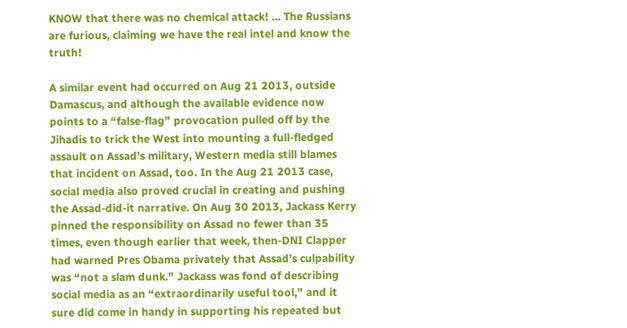KNOW that there was no chemical attack! … The Russians are furious, claiming we have the real intel and know the truth!

A similar event had occurred on Aug 21 2013, outside Damascus, and although the available evidence now points to a “false-flag” provocation pulled off by the Jihadis to trick the West into mounting a full-fledged assault on Assad’s military, Western media still blames that incident on Assad, too. In the Aug 21 2013 case, social media also proved crucial in creating and pushing the Assad-did-it narrative. On Aug 30 2013, Jackass Kerry pinned the responsibility on Assad no fewer than 35 times, even though earlier that week, then-DNI Clapper had warned Pres Obama privately that Assad’s culpability was “not a slam dunk.” Jackass was fond of describing social media as an “extraordinarily useful tool,” and it sure did come in handy in supporting his repeated but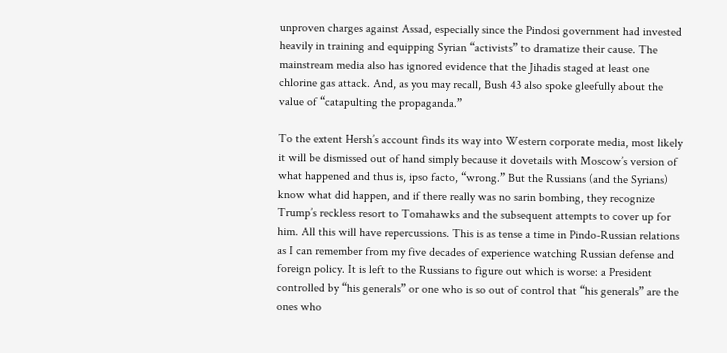unproven charges against Assad, especially since the Pindosi government had invested heavily in training and equipping Syrian “activists” to dramatize their cause. The mainstream media also has ignored evidence that the Jihadis staged at least one chlorine gas attack. And, as you may recall, Bush 43 also spoke gleefully about the value of “catapulting the propaganda.”

To the extent Hersh’s account finds its way into Western corporate media, most likely it will be dismissed out of hand simply because it dovetails with Moscow’s version of what happened and thus is, ipso facto, “wrong.” But the Russians (and the Syrians) know what did happen, and if there really was no sarin bombing, they recognize Trump’s reckless resort to Tomahawks and the subsequent attempts to cover up for him. All this will have repercussions. This is as tense a time in Pindo-Russian relations as I can remember from my five decades of experience watching Russian defense and foreign policy. It is left to the Russians to figure out which is worse: a President controlled by “his generals” or one who is so out of control that “his generals” are the ones who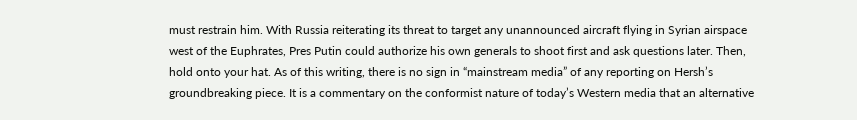must restrain him. With Russia reiterating its threat to target any unannounced aircraft flying in Syrian airspace west of the Euphrates, Pres Putin could authorize his own generals to shoot first and ask questions later. Then, hold onto your hat. As of this writing, there is no sign in “mainstream media” of any reporting on Hersh’s groundbreaking piece. It is a commentary on the conformist nature of today’s Western media that an alternative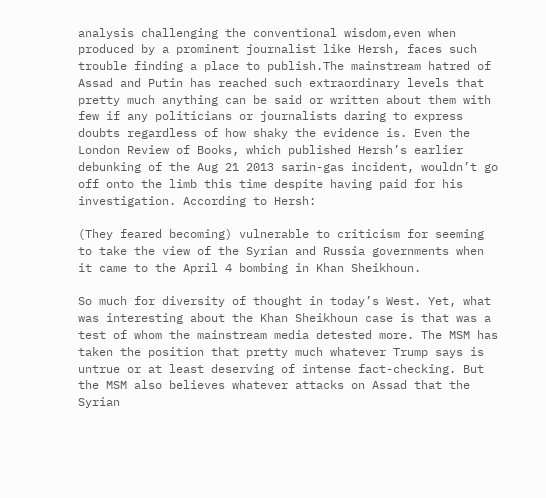analysis challenging the conventional wisdom,even when produced by a prominent journalist like Hersh, faces such trouble finding a place to publish.The mainstream hatred of Assad and Putin has reached such extraordinary levels that pretty much anything can be said or written about them with few if any politicians or journalists daring to express doubts regardless of how shaky the evidence is. Even the London Review of Books, which published Hersh’s earlier debunking of the Aug 21 2013 sarin-gas incident, wouldn’t go off onto the limb this time despite having paid for his investigation. According to Hersh:

(They feared becoming) vulnerable to criticism for seeming to take the view of the Syrian and Russia governments when it came to the April 4 bombing in Khan Sheikhoun.

So much for diversity of thought in today’s West. Yet, what was interesting about the Khan Sheikhoun case is that was a test of whom the mainstream media detested more. The MSM has taken the position that pretty much whatever Trump says is untrue or at least deserving of intense fact-checking. But the MSM also believes whatever attacks on Assad that the Syrian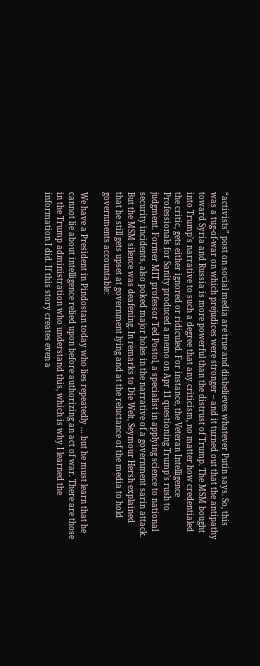“activists” post on social media are true and disbelieves whatever Putin says. So, this was a tug-of-war on which prejudices were stronger – and it turned out that the antipathy toward Syria and Russia is more powerful than the distrust of Trump. The MSM bought into Trump’s narrative to such a degree that any criticism, no matter how credentialed the critic, gets either ignored or ridiculed. For instance, the Veteran Intelligence Professionals for Sanity produced a memo on Apr 11 questioning Trump’s rush to judgment. Former MIT professor Ted Postol, a specialist in applying science to national security incidents, also poked major holes in the narrative of a government sarin attack. But the MSM silence was deafening. In remarks to Die Welt, Seymour Hersh explained that he still gets upset at government lying and at the reluctance of the media to hold governments accountable:

We have a President in Pindostan today who lies repeatedly … but he must learn that he cannot lie about intelligence relied upon before authorizing an act of war. There are those in the Trump administration who understand this, which is why I learned the information I did. If this story creates even a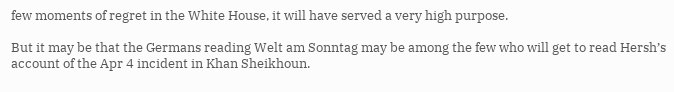few moments of regret in the White House, it will have served a very high purpose.

But it may be that the Germans reading Welt am Sonntag may be among the few who will get to read Hersh’s account of the Apr 4 incident in Khan Sheikhoun.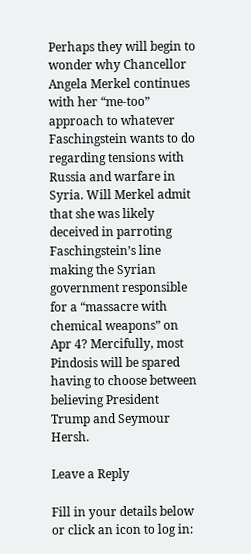Perhaps they will begin to wonder why Chancellor Angela Merkel continues with her “me-too” approach to whatever Faschingstein wants to do regarding tensions with Russia and warfare in Syria. Will Merkel admit that she was likely deceived in parroting Faschingstein’s line making the Syrian government responsible for a “massacre with chemical weapons” on Apr 4? Mercifully, most Pindosis will be spared having to choose between believing President Trump and Seymour Hersh.

Leave a Reply

Fill in your details below or click an icon to log in: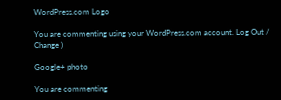WordPress.com Logo

You are commenting using your WordPress.com account. Log Out /  Change )

Google+ photo

You are commenting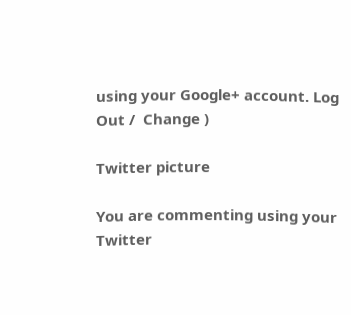using your Google+ account. Log Out /  Change )

Twitter picture

You are commenting using your Twitter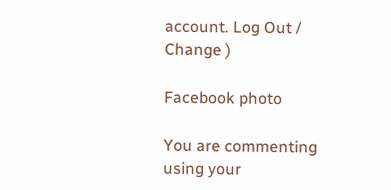account. Log Out /  Change )

Facebook photo

You are commenting using your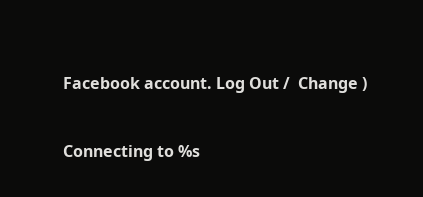Facebook account. Log Out /  Change )


Connecting to %s